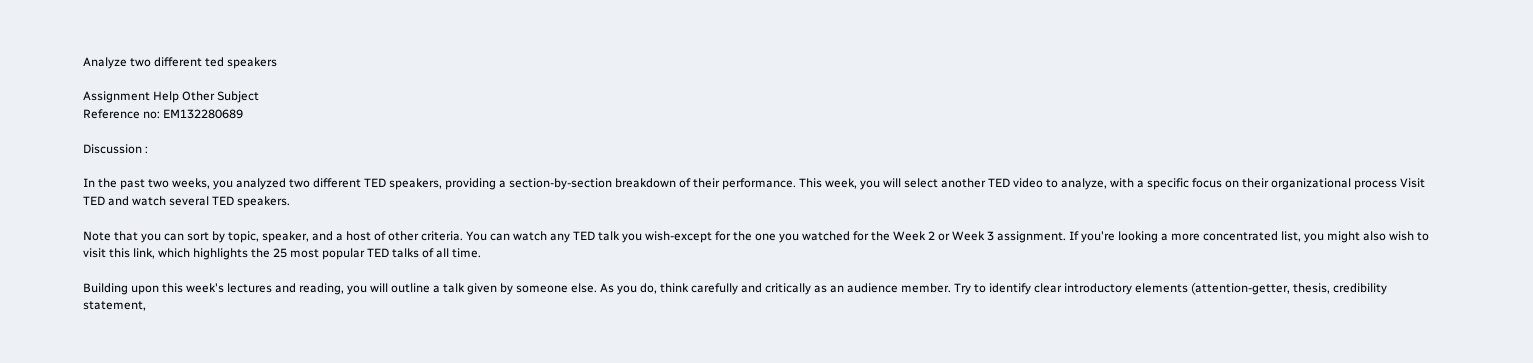Analyze two different ted speakers

Assignment Help Other Subject
Reference no: EM132280689

Discussion :

In the past two weeks, you analyzed two different TED speakers, providing a section-by-section breakdown of their performance. This week, you will select another TED video to analyze, with a specific focus on their organizational process Visit TED and watch several TED speakers.

Note that you can sort by topic, speaker, and a host of other criteria. You can watch any TED talk you wish-except for the one you watched for the Week 2 or Week 3 assignment. If you're looking a more concentrated list, you might also wish to visit this link, which highlights the 25 most popular TED talks of all time.

Building upon this week's lectures and reading, you will outline a talk given by someone else. As you do, think carefully and critically as an audience member. Try to identify clear introductory elements (attention-getter, thesis, credibility statement,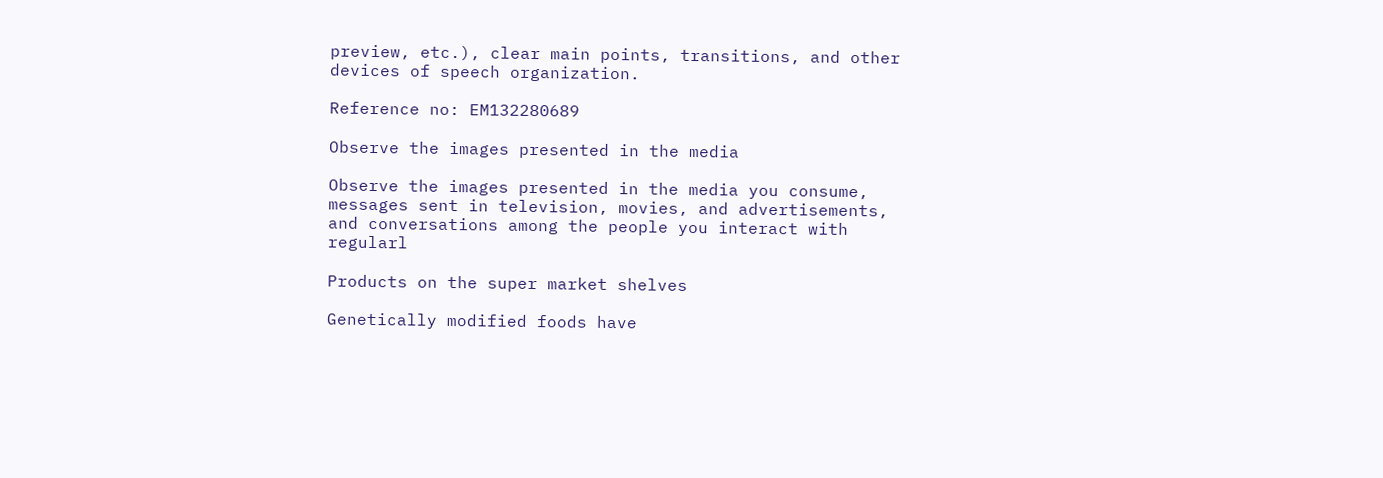preview, etc.), clear main points, transitions, and other devices of speech organization.

Reference no: EM132280689

Observe the images presented in the media

Observe the images presented in the media you consume, messages sent in television, movies, and advertisements, and conversations among the people you interact with regularl

Products on the super market shelves

Genetically modified foods have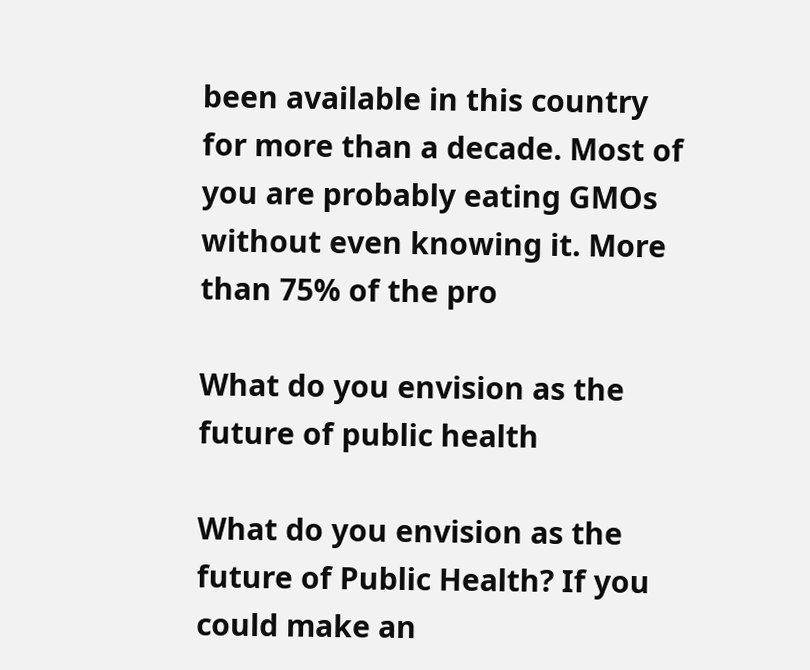been available in this country for more than a decade. Most of you are probably eating GMOs without even knowing it. More than 75% of the pro

What do you envision as the future of public health

What do you envision as the future of Public Health? If you could make an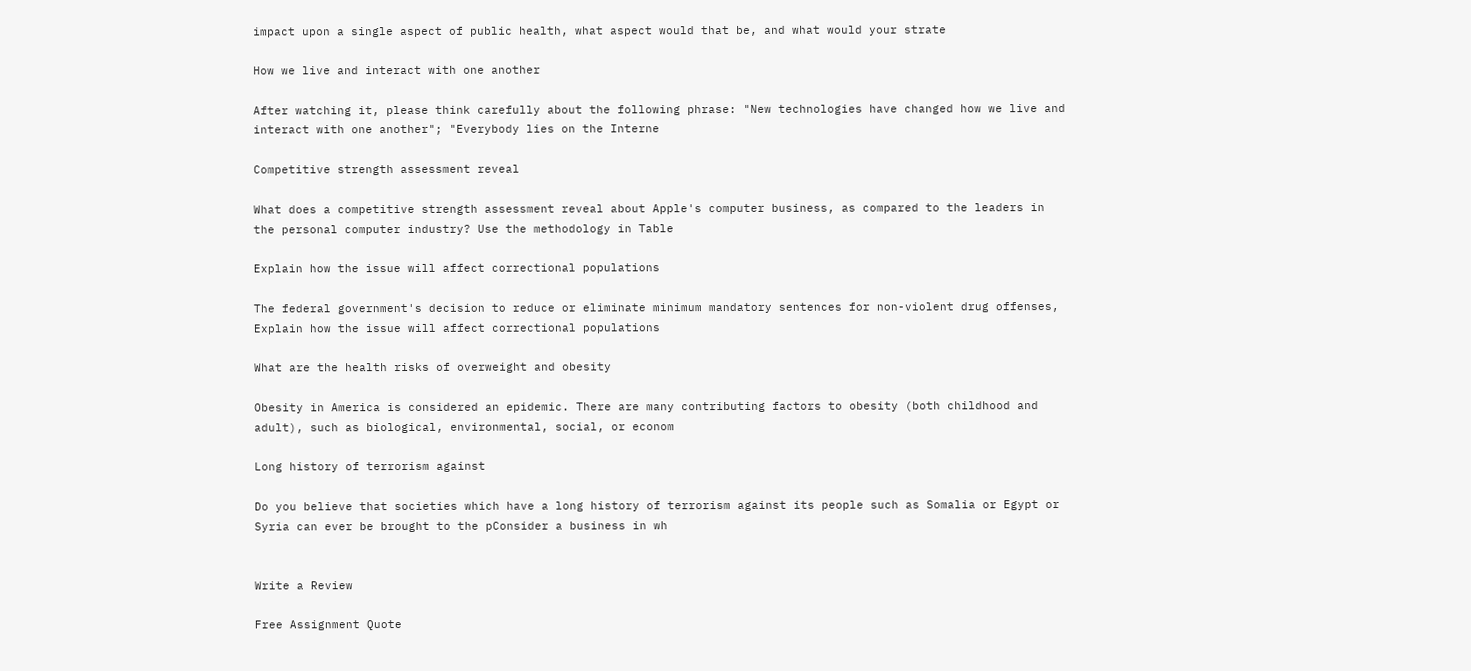impact upon a single aspect of public health, what aspect would that be, and what would your strate

How we live and interact with one another

After watching it, please think carefully about the following phrase: "New technologies have changed how we live and interact with one another"; "Everybody lies on the Interne

Competitive strength assessment reveal

What does a competitive strength assessment reveal about Apple's computer business, as compared to the leaders in the personal computer industry? Use the methodology in Table

Explain how the issue will affect correctional populations

The federal government's decision to reduce or eliminate minimum mandatory sentences for non-violent drug offenses, Explain how the issue will affect correctional populations

What are the health risks of overweight and obesity

Obesity in America is considered an epidemic. There are many contributing factors to obesity (both childhood and adult), such as biological, environmental, social, or econom

Long history of terrorism against

Do you believe that societies which have a long history of terrorism against its people such as Somalia or Egypt or Syria can ever be brought to the pConsider a business in wh


Write a Review

Free Assignment Quote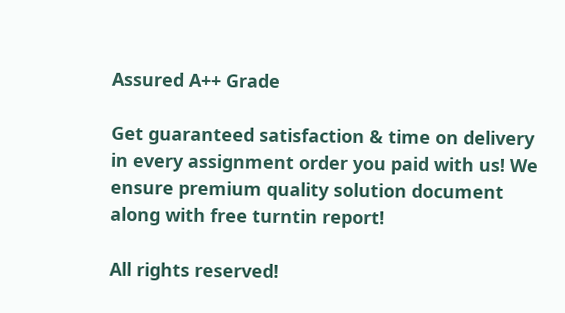Assured A++ Grade

Get guaranteed satisfaction & time on delivery in every assignment order you paid with us! We ensure premium quality solution document along with free turntin report!

All rights reserved!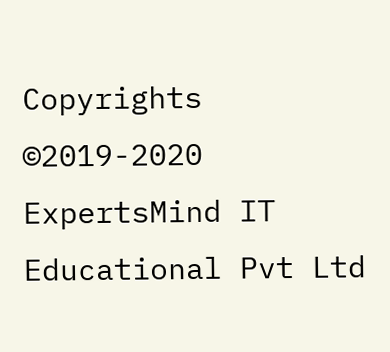Copyrights ©2019-2020 ExpertsMind IT Educational Pvt Ltd